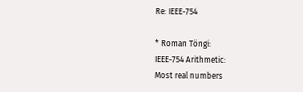Re: IEEE-754

* Roman Töngi:
IEEE-754 Arithmetic:
Most real numbers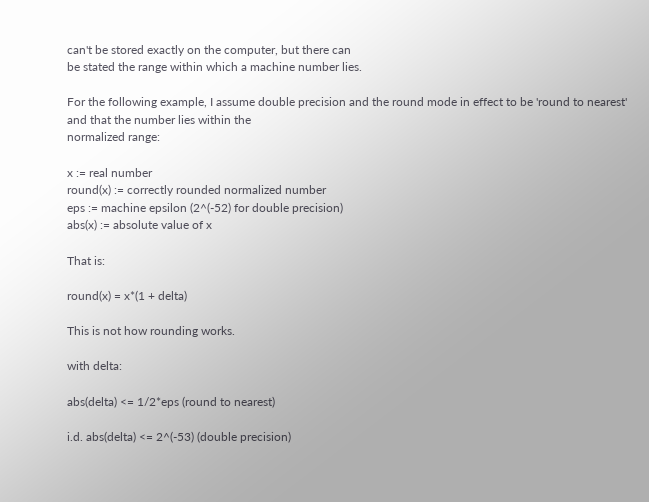can't be stored exactly on the computer, but there can
be stated the range within which a machine number lies.

For the following example, I assume double precision and the round mode in effect to be 'round to nearest' and that the number lies within the
normalized range:

x := real number
round(x) := correctly rounded normalized number
eps := machine epsilon (2^(-52) for double precision)
abs(x) := absolute value of x

That is:

round(x) = x*(1 + delta)

This is not how rounding works.

with delta:

abs(delta) <= 1/2*eps (round to nearest)

i.d. abs(delta) <= 2^(-53) (double precision)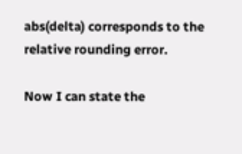abs(delta) corresponds to the relative rounding error.

Now I can state the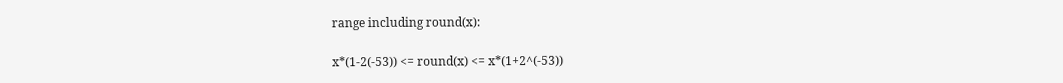range including round(x):

x*(1-2(-53)) <= round(x) <= x*(1+2^(-53))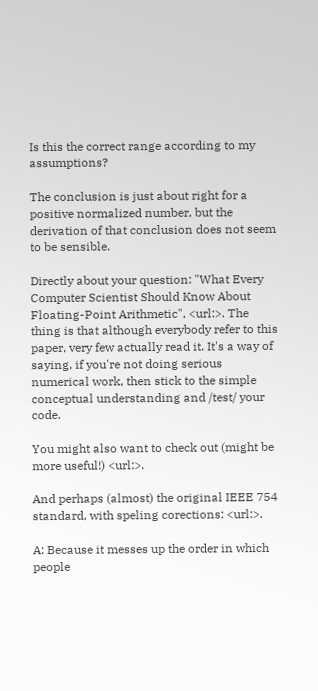Is this the correct range according to my assumptions?

The conclusion is just about right for a positive normalized number, but the derivation of that conclusion does not seem to be sensible.

Directly about your question: "What Every Computer Scientist Should Know About Floating-Point Arithmetic", <url:>. The thing is that although everybody refer to this paper, very few actually read it. It's a way of saying, if you're not doing serious numerical work, then stick to the simple conceptual understanding and /test/ your code.

You might also want to check out (might be more useful!) <url:>.

And perhaps (almost) the original IEEE 754 standard, with speling corections: <url:>.

A: Because it messes up the order in which people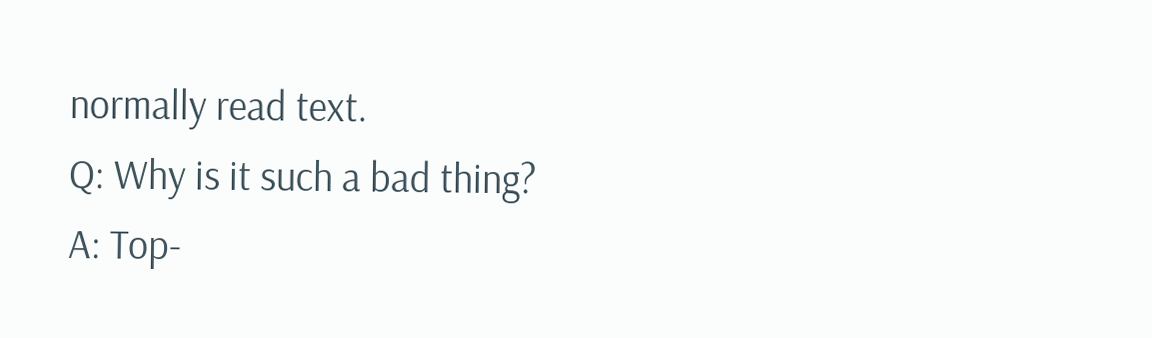normally read text.
Q: Why is it such a bad thing?
A: Top-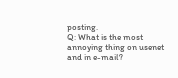posting.
Q: What is the most annoying thing on usenet and in e-mail?